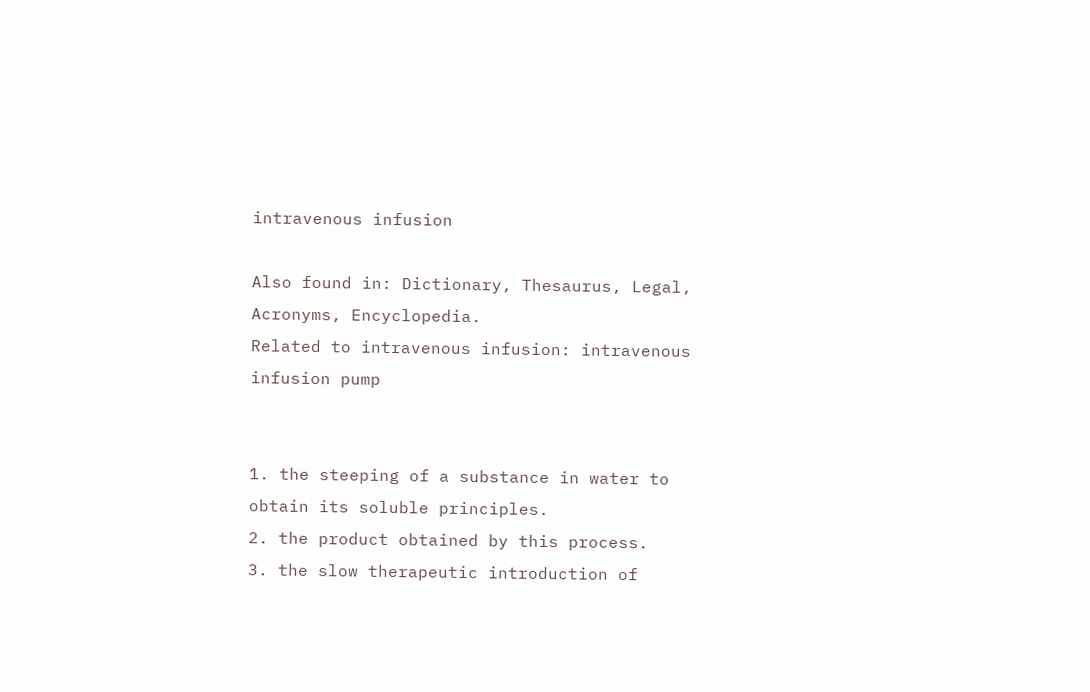intravenous infusion

Also found in: Dictionary, Thesaurus, Legal, Acronyms, Encyclopedia.
Related to intravenous infusion: intravenous infusion pump


1. the steeping of a substance in water to obtain its soluble principles.
2. the product obtained by this process.
3. the slow therapeutic introduction of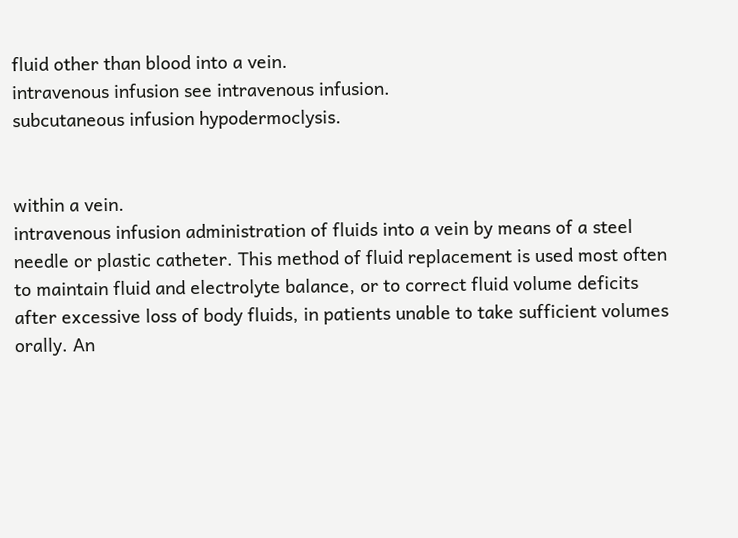fluid other than blood into a vein.
intravenous infusion see intravenous infusion.
subcutaneous infusion hypodermoclysis.


within a vein.
intravenous infusion administration of fluids into a vein by means of a steel needle or plastic catheter. This method of fluid replacement is used most often to maintain fluid and electrolyte balance, or to correct fluid volume deficits after excessive loss of body fluids, in patients unable to take sufficient volumes orally. An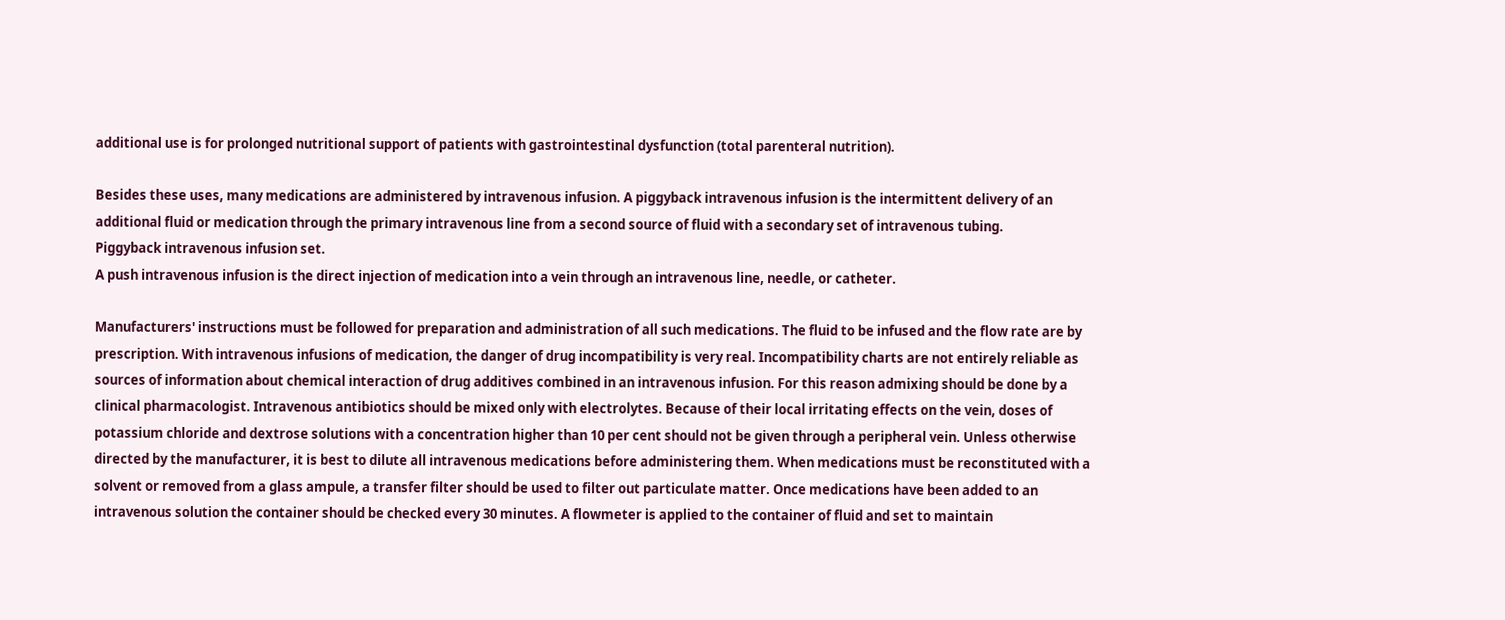additional use is for prolonged nutritional support of patients with gastrointestinal dysfunction (total parenteral nutrition).

Besides these uses, many medications are administered by intravenous infusion. A piggyback intravenous infusion is the intermittent delivery of an additional fluid or medication through the primary intravenous line from a second source of fluid with a secondary set of intravenous tubing.
Piggyback intravenous infusion set.
A push intravenous infusion is the direct injection of medication into a vein through an intravenous line, needle, or catheter.

Manufacturers' instructions must be followed for preparation and administration of all such medications. The fluid to be infused and the flow rate are by prescription. With intravenous infusions of medication, the danger of drug incompatibility is very real. Incompatibility charts are not entirely reliable as sources of information about chemical interaction of drug additives combined in an intravenous infusion. For this reason admixing should be done by a clinical pharmacologist. Intravenous antibiotics should be mixed only with electrolytes. Because of their local irritating effects on the vein, doses of potassium chloride and dextrose solutions with a concentration higher than 10 per cent should not be given through a peripheral vein. Unless otherwise directed by the manufacturer, it is best to dilute all intravenous medications before administering them. When medications must be reconstituted with a solvent or removed from a glass ampule, a transfer filter should be used to filter out particulate matter. Once medications have been added to an intravenous solution the container should be checked every 30 minutes. A flowmeter is applied to the container of fluid and set to maintain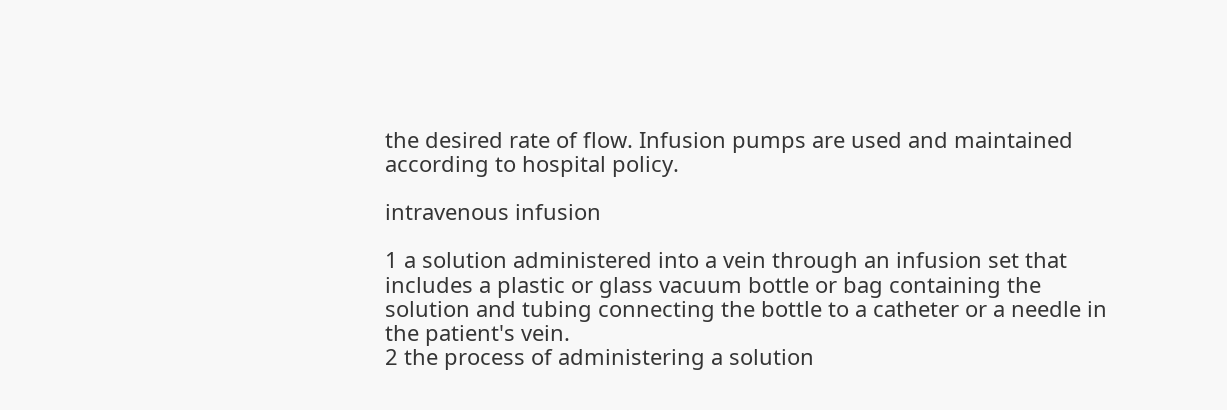the desired rate of flow. Infusion pumps are used and maintained according to hospital policy.

intravenous infusion

1 a solution administered into a vein through an infusion set that includes a plastic or glass vacuum bottle or bag containing the solution and tubing connecting the bottle to a catheter or a needle in the patient's vein.
2 the process of administering a solution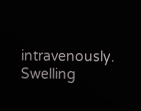intravenously. Swelling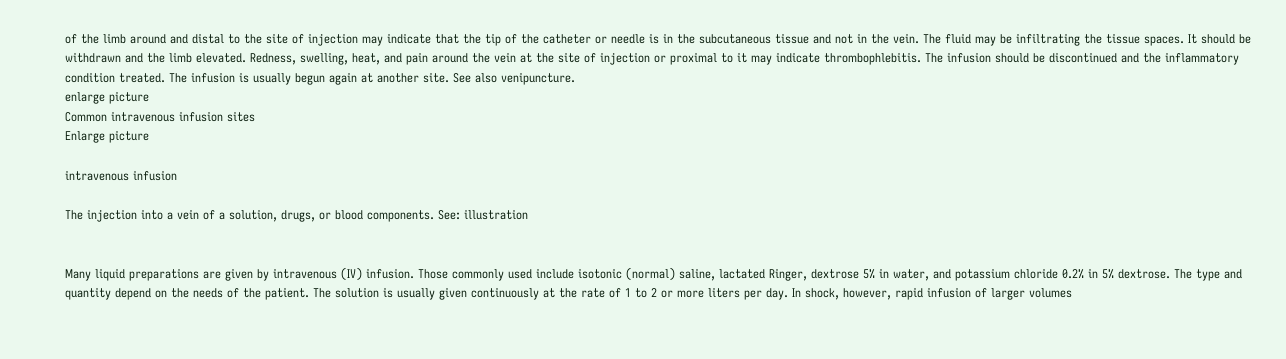of the limb around and distal to the site of injection may indicate that the tip of the catheter or needle is in the subcutaneous tissue and not in the vein. The fluid may be infiltrating the tissue spaces. It should be withdrawn and the limb elevated. Redness, swelling, heat, and pain around the vein at the site of injection or proximal to it may indicate thrombophlebitis. The infusion should be discontinued and the inflammatory condition treated. The infusion is usually begun again at another site. See also venipuncture.
enlarge picture
Common intravenous infusion sites
Enlarge picture

intravenous infusion

The injection into a vein of a solution, drugs, or blood components. See: illustration


Many liquid preparations are given by intravenous (IV) infusion. Those commonly used include isotonic (normal) saline, lactated Ringer, dextrose 5% in water, and potassium chloride 0.2% in 5% dextrose. The type and quantity depend on the needs of the patient. The solution is usually given continuously at the rate of 1 to 2 or more liters per day. In shock, however, rapid infusion of larger volumes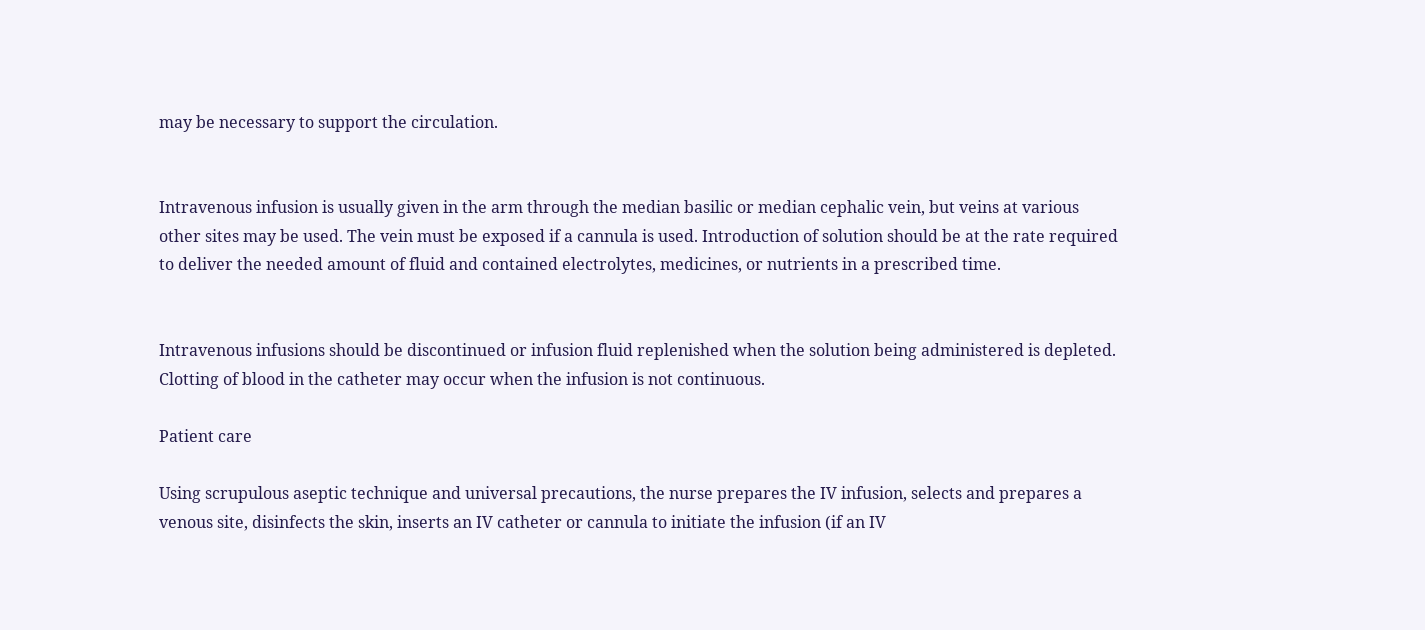may be necessary to support the circulation.


Intravenous infusion is usually given in the arm through the median basilic or median cephalic vein, but veins at various other sites may be used. The vein must be exposed if a cannula is used. Introduction of solution should be at the rate required to deliver the needed amount of fluid and contained electrolytes, medicines, or nutrients in a prescribed time.


Intravenous infusions should be discontinued or infusion fluid replenished when the solution being administered is depleted. Clotting of blood in the catheter may occur when the infusion is not continuous.

Patient care

Using scrupulous aseptic technique and universal precautions, the nurse prepares the IV infusion, selects and prepares a venous site, disinfects the skin, inserts an IV catheter or cannula to initiate the infusion (if an IV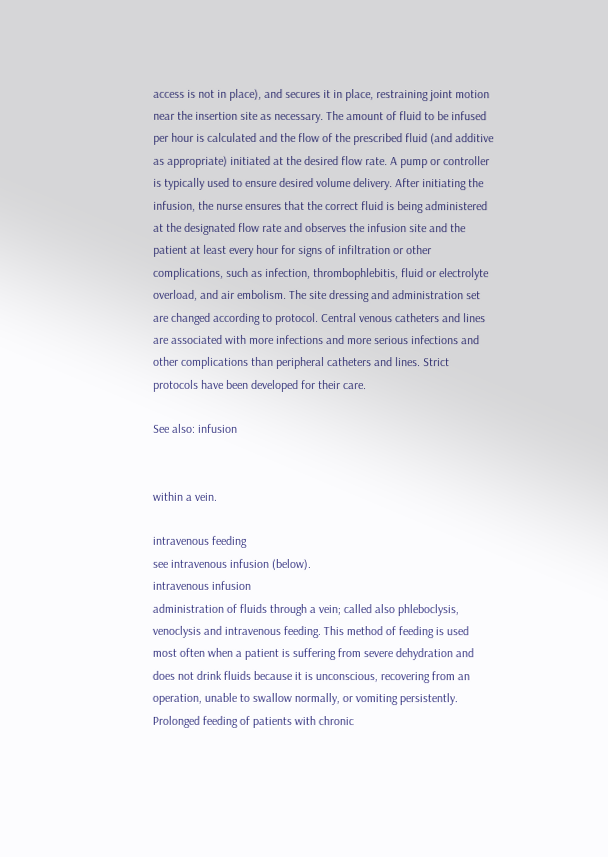access is not in place), and secures it in place, restraining joint motion near the insertion site as necessary. The amount of fluid to be infused per hour is calculated and the flow of the prescribed fluid (and additive as appropriate) initiated at the desired flow rate. A pump or controller is typically used to ensure desired volume delivery. After initiating the infusion, the nurse ensures that the correct fluid is being administered at the designated flow rate and observes the infusion site and the patient at least every hour for signs of infiltration or other complications, such as infection, thrombophlebitis, fluid or electrolyte overload, and air embolism. The site dressing and administration set are changed according to protocol. Central venous catheters and lines are associated with more infections and more serious infections and other complications than peripheral catheters and lines. Strict protocols have been developed for their care.

See also: infusion


within a vein.

intravenous feeding
see intravenous infusion (below).
intravenous infusion
administration of fluids through a vein; called also phleboclysis, venoclysis and intravenous feeding. This method of feeding is used most often when a patient is suffering from severe dehydration and does not drink fluids because it is unconscious, recovering from an operation, unable to swallow normally, or vomiting persistently. Prolonged feeding of patients with chronic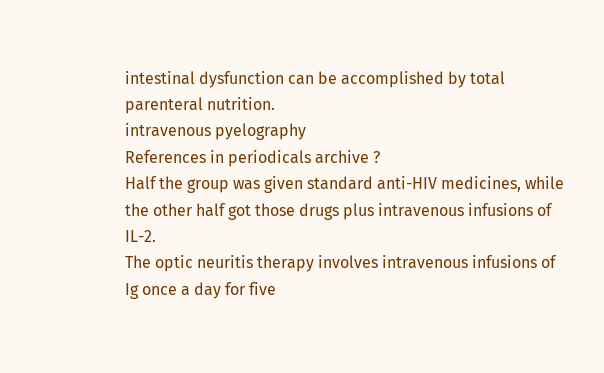intestinal dysfunction can be accomplished by total parenteral nutrition.
intravenous pyelography
References in periodicals archive ?
Half the group was given standard anti-HIV medicines, while the other half got those drugs plus intravenous infusions of IL-2.
The optic neuritis therapy involves intravenous infusions of Ig once a day for five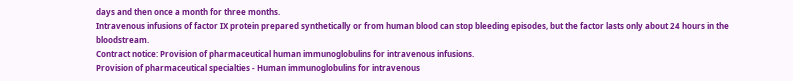days and then once a month for three months.
Intravenous infusions of factor IX protein prepared synthetically or from human blood can stop bleeding episodes, but the factor lasts only about 24 hours in the bloodstream.
Contract notice: Provision of pharmaceutical human immunoglobulins for intravenous infusions.
Provision of pharmaceutical specialties - Human immunoglobulins for intravenous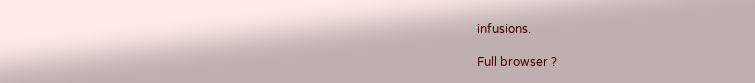infusions.

Full browser ?